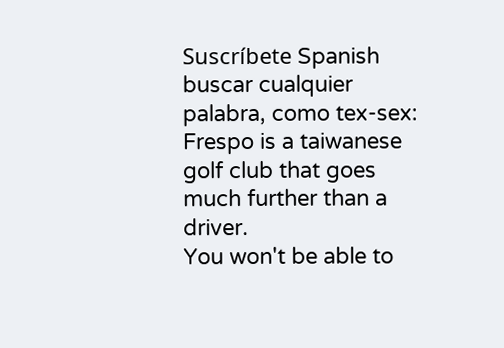Suscríbete Spanish
buscar cualquier palabra, como tex-sex:
Frespo is a taiwanese golf club that goes much further than a driver.
You won't be able to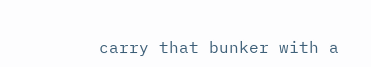carry that bunker with a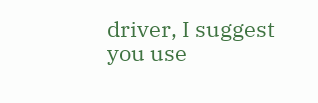driver, I suggest you use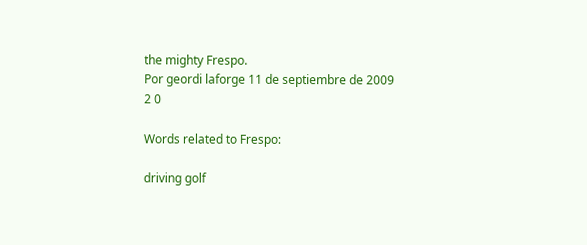the mighty Frespo.
Por geordi laforge 11 de septiembre de 2009
2 0

Words related to Frespo:

driving golf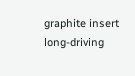graphite insert long-driving